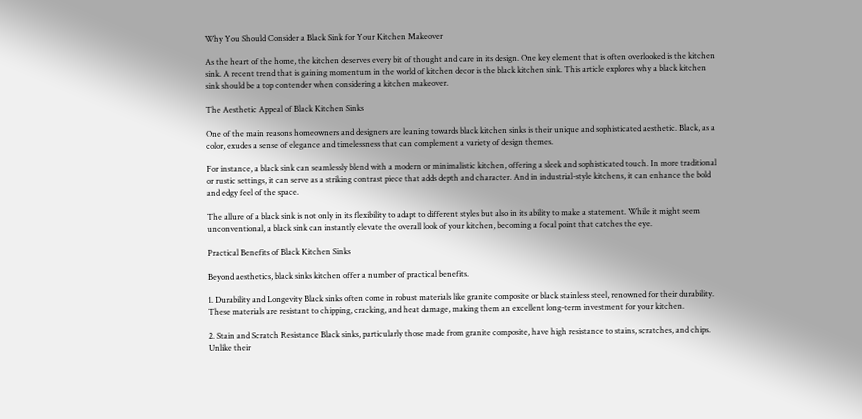Why You Should Consider a Black Sink for Your Kitchen Makeover

As the heart of the home, the kitchen deserves every bit of thought and care in its design. One key element that is often overlooked is the kitchen sink. A recent trend that is gaining momentum in the world of kitchen decor is the black kitchen sink. This article explores why a black kitchen sink should be a top contender when considering a kitchen makeover.

The Aesthetic Appeal of Black Kitchen Sinks

One of the main reasons homeowners and designers are leaning towards black kitchen sinks is their unique and sophisticated aesthetic. Black, as a color, exudes a sense of elegance and timelessness that can complement a variety of design themes.

For instance, a black sink can seamlessly blend with a modern or minimalistic kitchen, offering a sleek and sophisticated touch. In more traditional or rustic settings, it can serve as a striking contrast piece that adds depth and character. And in industrial-style kitchens, it can enhance the bold and edgy feel of the space.

The allure of a black sink is not only in its flexibility to adapt to different styles but also in its ability to make a statement. While it might seem unconventional, a black sink can instantly elevate the overall look of your kitchen, becoming a focal point that catches the eye.

Practical Benefits of Black Kitchen Sinks

Beyond aesthetics, black sinks kitchen offer a number of practical benefits.

1. Durability and Longevity Black sinks often come in robust materials like granite composite or black stainless steel, renowned for their durability. These materials are resistant to chipping, cracking, and heat damage, making them an excellent long-term investment for your kitchen.

2. Stain and Scratch Resistance Black sinks, particularly those made from granite composite, have high resistance to stains, scratches, and chips. Unlike their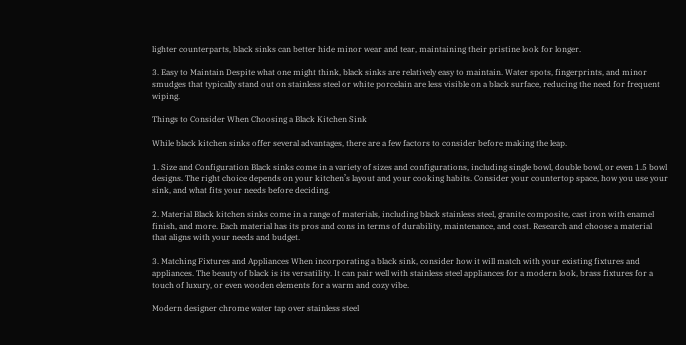lighter counterparts, black sinks can better hide minor wear and tear, maintaining their pristine look for longer.

3. Easy to Maintain Despite what one might think, black sinks are relatively easy to maintain. Water spots, fingerprints, and minor smudges that typically stand out on stainless steel or white porcelain are less visible on a black surface, reducing the need for frequent wiping.

Things to Consider When Choosing a Black Kitchen Sink

While black kitchen sinks offer several advantages, there are a few factors to consider before making the leap.

1. Size and Configuration Black sinks come in a variety of sizes and configurations, including single bowl, double bowl, or even 1.5 bowl designs. The right choice depends on your kitchen’s layout and your cooking habits. Consider your countertop space, how you use your sink, and what fits your needs before deciding.

2. Material Black kitchen sinks come in a range of materials, including black stainless steel, granite composite, cast iron with enamel finish, and more. Each material has its pros and cons in terms of durability, maintenance, and cost. Research and choose a material that aligns with your needs and budget.

3. Matching Fixtures and Appliances When incorporating a black sink, consider how it will match with your existing fixtures and appliances. The beauty of black is its versatility. It can pair well with stainless steel appliances for a modern look, brass fixtures for a touch of luxury, or even wooden elements for a warm and cozy vibe.

Modern designer chrome water tap over stainless steel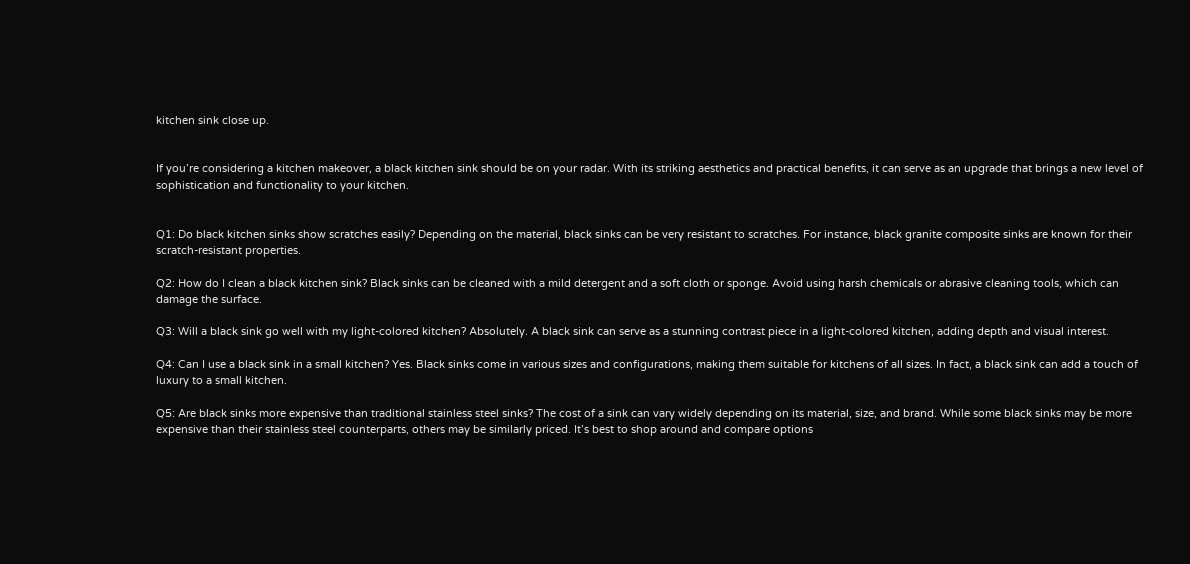kitchen sink close up.


If you’re considering a kitchen makeover, a black kitchen sink should be on your radar. With its striking aesthetics and practical benefits, it can serve as an upgrade that brings a new level of sophistication and functionality to your kitchen.


Q1: Do black kitchen sinks show scratches easily? Depending on the material, black sinks can be very resistant to scratches. For instance, black granite composite sinks are known for their scratch-resistant properties.

Q2: How do I clean a black kitchen sink? Black sinks can be cleaned with a mild detergent and a soft cloth or sponge. Avoid using harsh chemicals or abrasive cleaning tools, which can damage the surface.

Q3: Will a black sink go well with my light-colored kitchen? Absolutely. A black sink can serve as a stunning contrast piece in a light-colored kitchen, adding depth and visual interest.

Q4: Can I use a black sink in a small kitchen? Yes. Black sinks come in various sizes and configurations, making them suitable for kitchens of all sizes. In fact, a black sink can add a touch of luxury to a small kitchen.

Q5: Are black sinks more expensive than traditional stainless steel sinks? The cost of a sink can vary widely depending on its material, size, and brand. While some black sinks may be more expensive than their stainless steel counterparts, others may be similarly priced. It’s best to shop around and compare options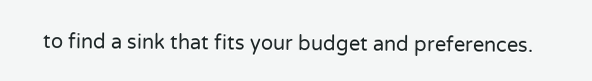to find a sink that fits your budget and preferences.